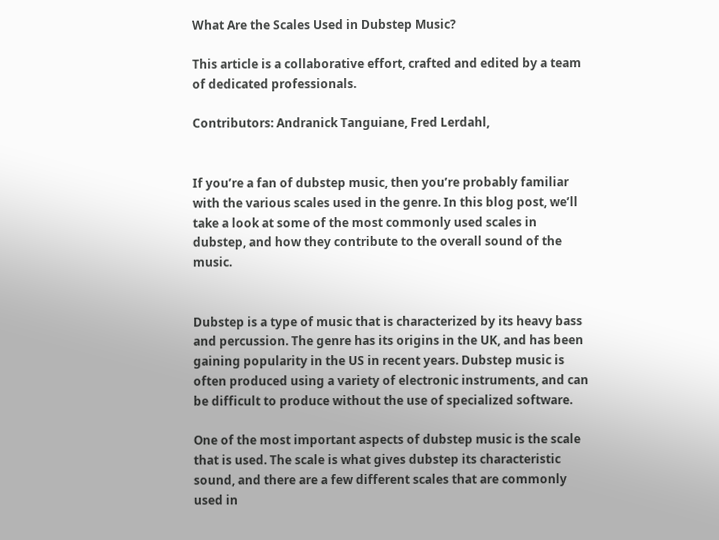What Are the Scales Used in Dubstep Music?

This article is a collaborative effort, crafted and edited by a team of dedicated professionals.

Contributors: Andranick Tanguiane, Fred Lerdahl,


If you’re a fan of dubstep music, then you’re probably familiar with the various scales used in the genre. In this blog post, we’ll take a look at some of the most commonly used scales in dubstep, and how they contribute to the overall sound of the music.


Dubstep is a type of music that is characterized by its heavy bass and percussion. The genre has its origins in the UK, and has been gaining popularity in the US in recent years. Dubstep music is often produced using a variety of electronic instruments, and can be difficult to produce without the use of specialized software.

One of the most important aspects of dubstep music is the scale that is used. The scale is what gives dubstep its characteristic sound, and there are a few different scales that are commonly used in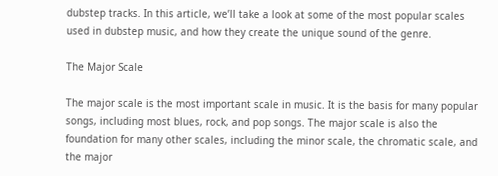dubstep tracks. In this article, we’ll take a look at some of the most popular scales used in dubstep music, and how they create the unique sound of the genre.

The Major Scale

The major scale is the most important scale in music. It is the basis for many popular songs, including most blues, rock, and pop songs. The major scale is also the foundation for many other scales, including the minor scale, the chromatic scale, and the major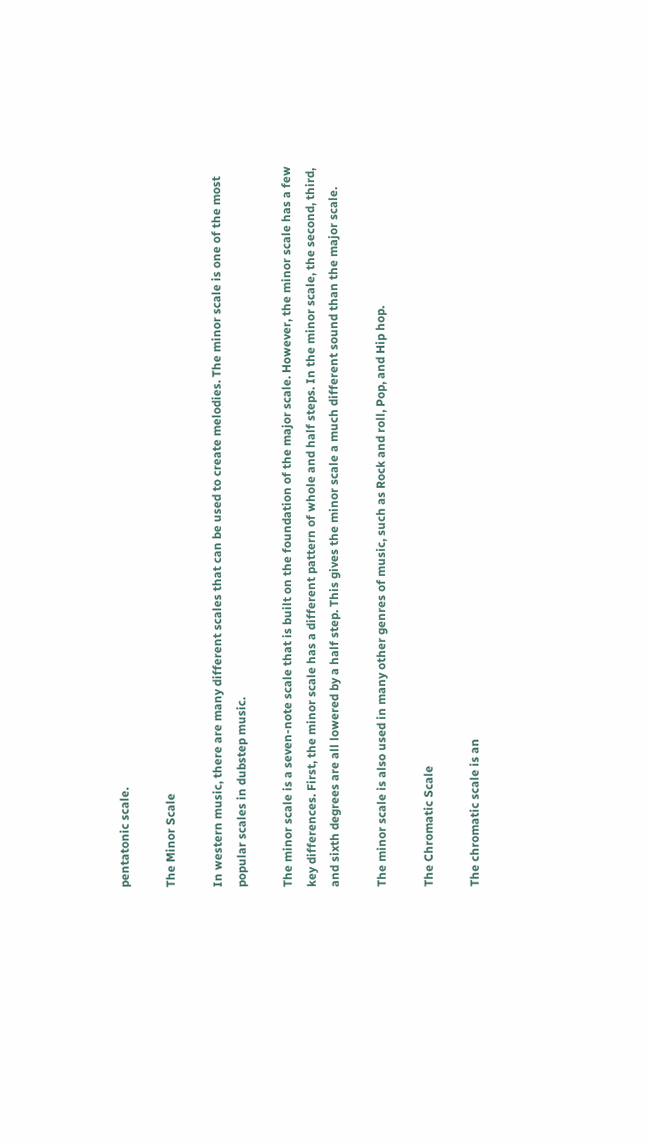pentatonic scale.

The Minor Scale

In western music, there are many different scales that can be used to create melodies. The minor scale is one of the most popular scales in dubstep music.

The minor scale is a seven-note scale that is built on the foundation of the major scale. However, the minor scale has a few key differences. First, the minor scale has a different pattern of whole and half steps. In the minor scale, the second, third, and sixth degrees are all lowered by a half step. This gives the minor scale a much different sound than the major scale.

The minor scale is also used in many other genres of music, such as Rock and roll, Pop, and Hip hop.

The Chromatic Scale

The chromatic scale is an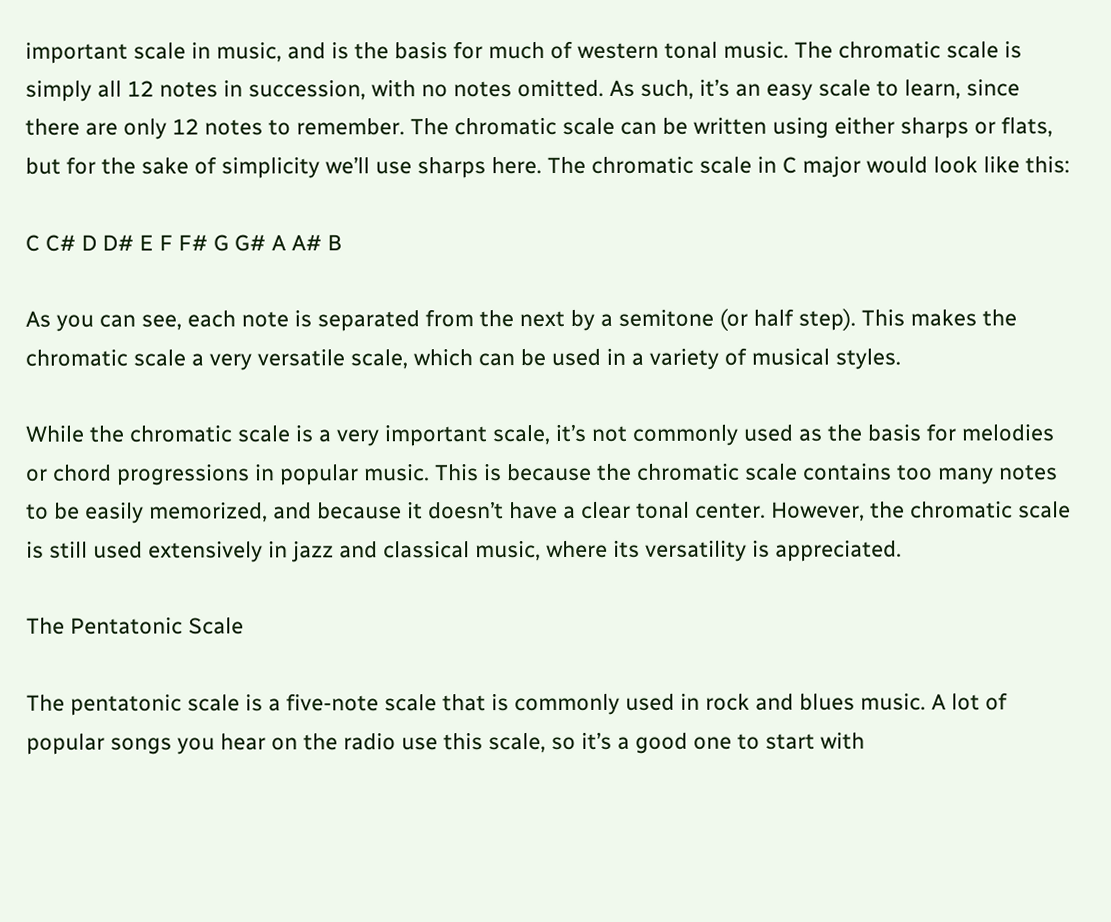important scale in music, and is the basis for much of western tonal music. The chromatic scale is simply all 12 notes in succession, with no notes omitted. As such, it’s an easy scale to learn, since there are only 12 notes to remember. The chromatic scale can be written using either sharps or flats, but for the sake of simplicity we’ll use sharps here. The chromatic scale in C major would look like this:

C C# D D# E F F# G G# A A# B

As you can see, each note is separated from the next by a semitone (or half step). This makes the chromatic scale a very versatile scale, which can be used in a variety of musical styles.

While the chromatic scale is a very important scale, it’s not commonly used as the basis for melodies or chord progressions in popular music. This is because the chromatic scale contains too many notes to be easily memorized, and because it doesn’t have a clear tonal center. However, the chromatic scale is still used extensively in jazz and classical music, where its versatility is appreciated.

The Pentatonic Scale

The pentatonic scale is a five-note scale that is commonly used in rock and blues music. A lot of popular songs you hear on the radio use this scale, so it’s a good one to start with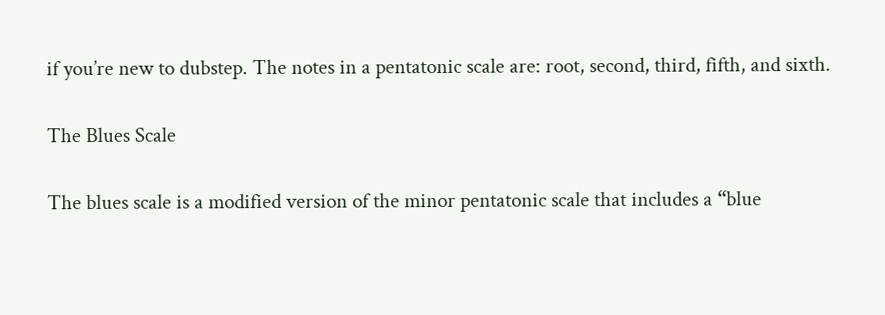if you’re new to dubstep. The notes in a pentatonic scale are: root, second, third, fifth, and sixth.

The Blues Scale

The blues scale is a modified version of the minor pentatonic scale that includes a “blue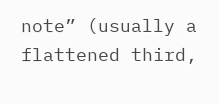note” (usually a flattened third,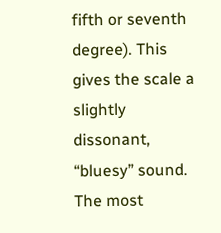fifth or seventh degree). This gives the scale a slightly dissonant, “bluesy” sound. The most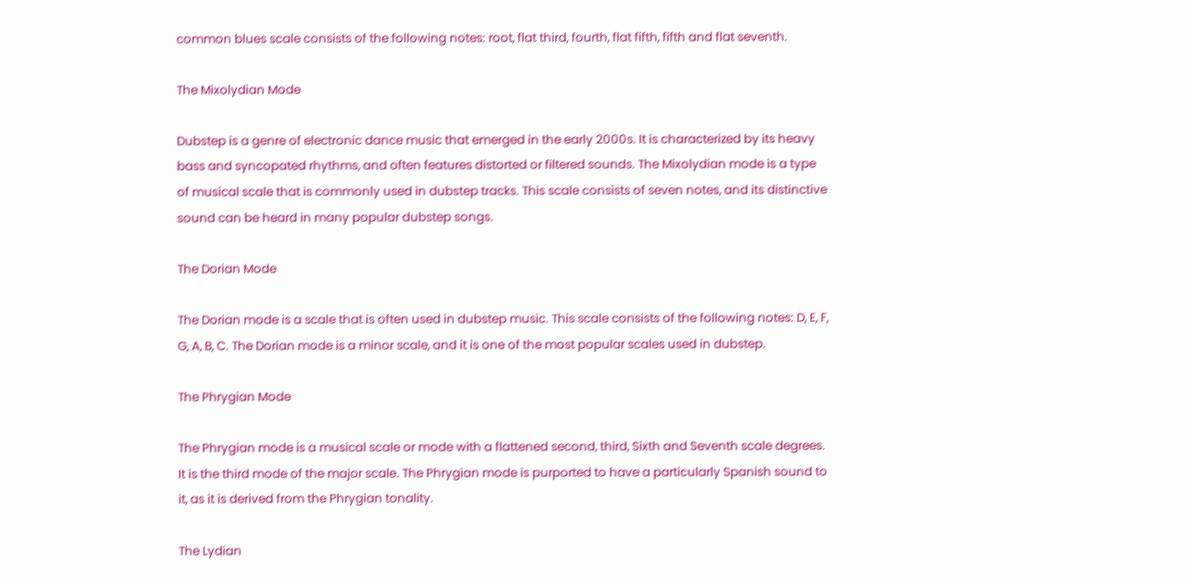common blues scale consists of the following notes: root, flat third, fourth, flat fifth, fifth and flat seventh.

The Mixolydian Mode

Dubstep is a genre of electronic dance music that emerged in the early 2000s. It is characterized by its heavy bass and syncopated rhythms, and often features distorted or filtered sounds. The Mixolydian mode is a type of musical scale that is commonly used in dubstep tracks. This scale consists of seven notes, and its distinctive sound can be heard in many popular dubstep songs.

The Dorian Mode

The Dorian mode is a scale that is often used in dubstep music. This scale consists of the following notes: D, E, F, G, A, B, C. The Dorian mode is a minor scale, and it is one of the most popular scales used in dubstep.

The Phrygian Mode

The Phrygian mode is a musical scale or mode with a flattened second, third, Sixth and Seventh scale degrees. It is the third mode of the major scale. The Phrygian mode is purported to have a particularly Spanish sound to it, as it is derived from the Phrygian tonality.

The Lydian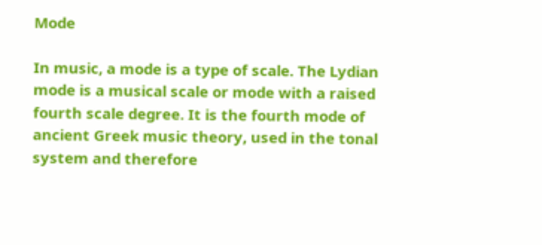Mode

In music, a mode is a type of scale. The Lydian mode is a musical scale or mode with a raised fourth scale degree. It is the fourth mode of ancient Greek music theory, used in the tonal system and therefore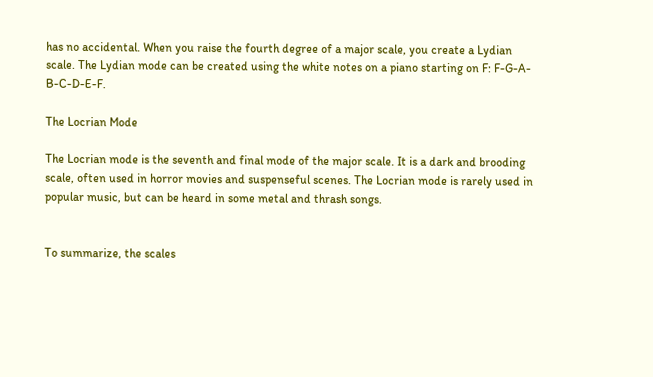has no accidental. When you raise the fourth degree of a major scale, you create a Lydian scale. The Lydian mode can be created using the white notes on a piano starting on F: F-G-A-B-C-D-E-F.

The Locrian Mode

The Locrian mode is the seventh and final mode of the major scale. It is a dark and brooding scale, often used in horror movies and suspenseful scenes. The Locrian mode is rarely used in popular music, but can be heard in some metal and thrash songs.


To summarize, the scales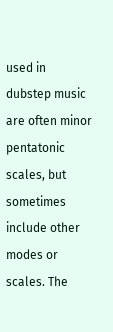used in dubstep music are often minor pentatonic scales, but sometimes include other modes or scales. The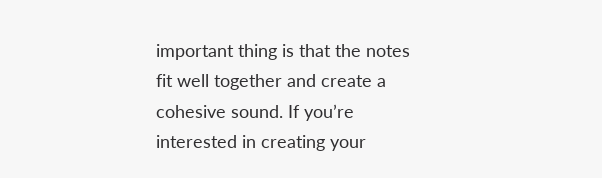important thing is that the notes fit well together and create a cohesive sound. If you’re interested in creating your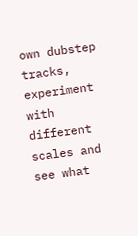own dubstep tracks, experiment with different scales and see what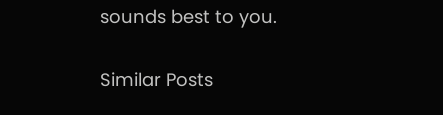sounds best to you.

Similar Posts